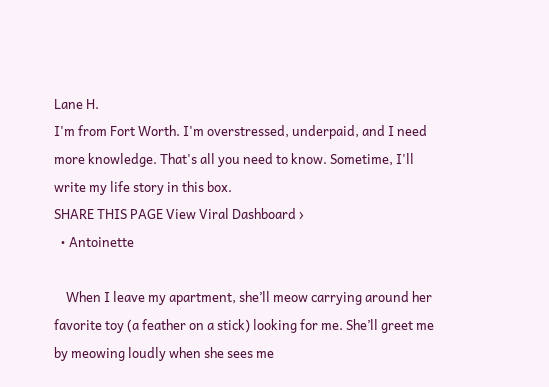Lane H.
I'm from Fort Worth. I'm overstressed, underpaid, and I need more knowledge. That's all you need to know. Sometime, I'll write my life story in this box.
SHARE THIS PAGE View Viral Dashboard ›
  • Antoinette

    When I leave my apartment, she’ll meow carrying around her favorite toy (a feather on a stick) looking for me. She’ll greet me by meowing loudly when she sees me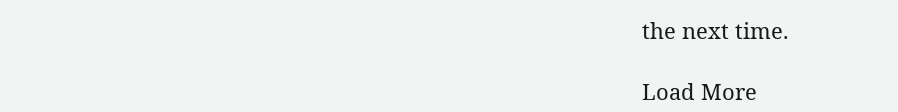the next time.

Load More